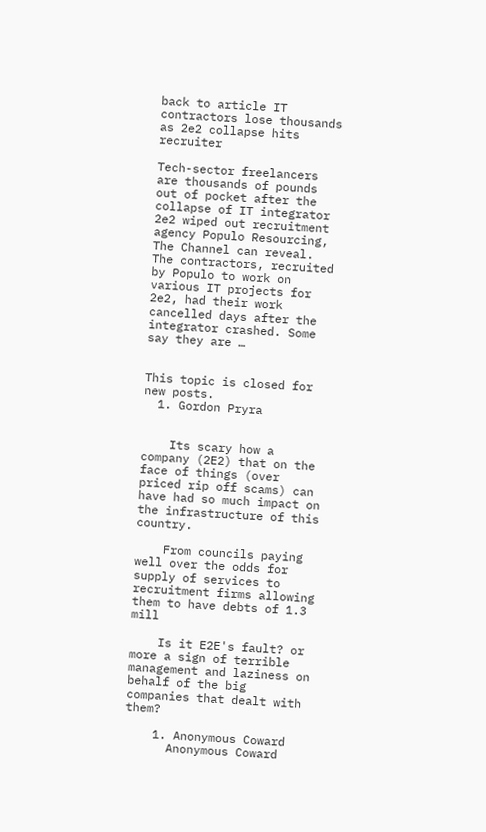back to article IT contractors lose thousands as 2e2 collapse hits recruiter

Tech-sector freelancers are thousands of pounds out of pocket after the collapse of IT integrator 2e2 wiped out recruitment agency Populo Resourcing, The Channel can reveal. The contractors, recruited by Populo to work on various IT projects for 2e2, had their work cancelled days after the integrator crashed. Some say they are …


This topic is closed for new posts.
  1. Gordon Pryra


    Its scary how a company (2E2) that on the face of things (over priced rip off scams) can have had so much impact on the infrastructure of this country.

    From councils paying well over the odds for supply of services to recruitment firms allowing them to have debts of 1.3 mill

    Is it E2E's fault? or more a sign of terrible management and laziness on behalf of the big companies that dealt with them?

    1. Anonymous Coward
      Anonymous Coward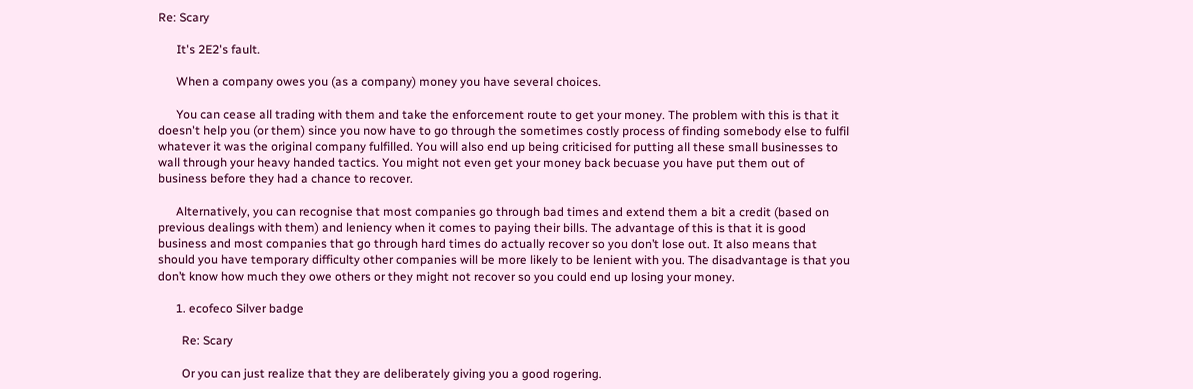Re: Scary

      It's 2E2's fault.

      When a company owes you (as a company) money you have several choices.

      You can cease all trading with them and take the enforcement route to get your money. The problem with this is that it doesn't help you (or them) since you now have to go through the sometimes costly process of finding somebody else to fulfil whatever it was the original company fulfilled. You will also end up being criticised for putting all these small businesses to wall through your heavy handed tactics. You might not even get your money back becuase you have put them out of business before they had a chance to recover.

      Alternatively, you can recognise that most companies go through bad times and extend them a bit a credit (based on previous dealings with them) and leniency when it comes to paying their bills. The advantage of this is that it is good business and most companies that go through hard times do actually recover so you don’t lose out. It also means that should you have temporary difficulty other companies will be more likely to be lenient with you. The disadvantage is that you don’t know how much they owe others or they might not recover so you could end up losing your money.

      1. ecofeco Silver badge

        Re: Scary

        Or you can just realize that they are deliberately giving you a good rogering.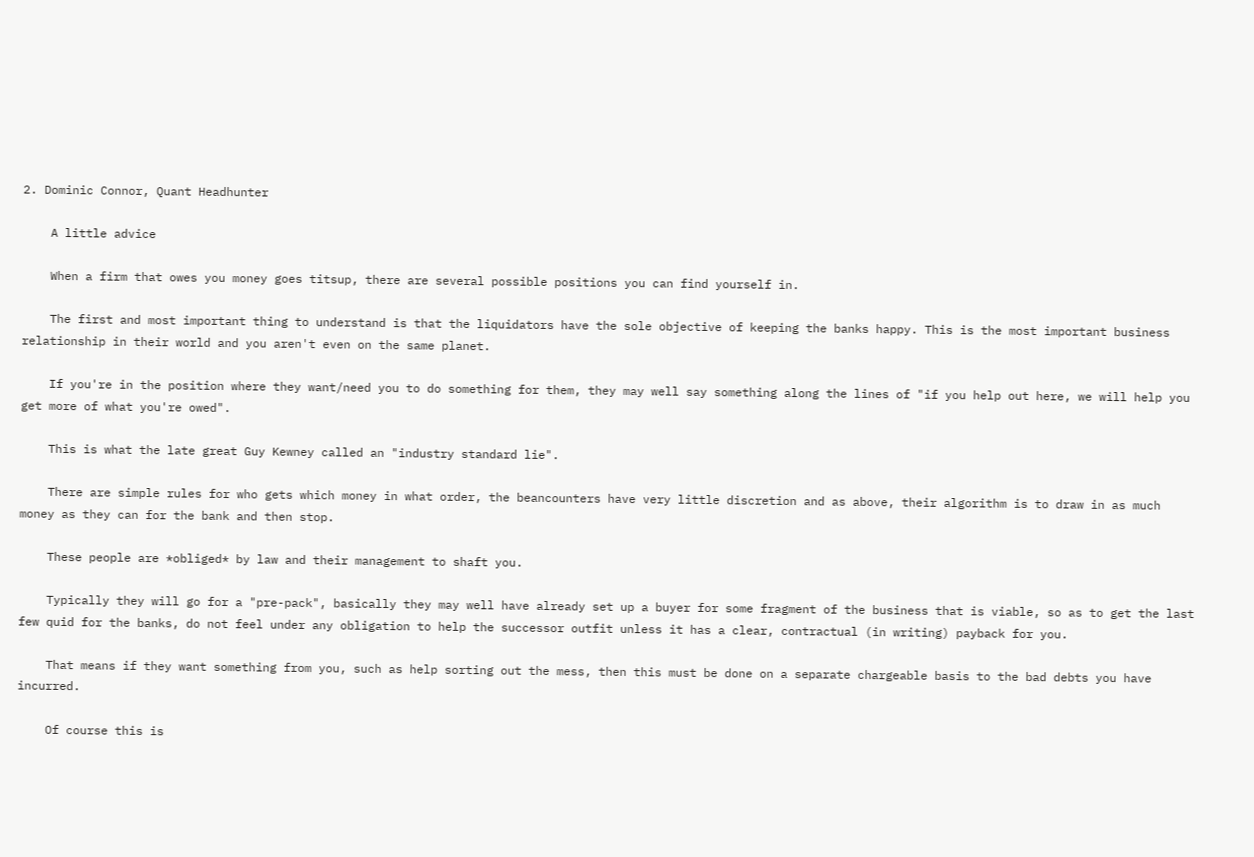2. Dominic Connor, Quant Headhunter

    A little advice

    When a firm that owes you money goes titsup, there are several possible positions you can find yourself in.

    The first and most important thing to understand is that the liquidators have the sole objective of keeping the banks happy. This is the most important business relationship in their world and you aren't even on the same planet.

    If you're in the position where they want/need you to do something for them, they may well say something along the lines of "if you help out here, we will help you get more of what you're owed".

    This is what the late great Guy Kewney called an "industry standard lie".

    There are simple rules for who gets which money in what order, the beancounters have very little discretion and as above, their algorithm is to draw in as much money as they can for the bank and then stop.

    These people are *obliged* by law and their management to shaft you.

    Typically they will go for a "pre-pack", basically they may well have already set up a buyer for some fragment of the business that is viable, so as to get the last few quid for the banks, do not feel under any obligation to help the successor outfit unless it has a clear, contractual (in writing) payback for you.

    That means if they want something from you, such as help sorting out the mess, then this must be done on a separate chargeable basis to the bad debts you have incurred.

    Of course this is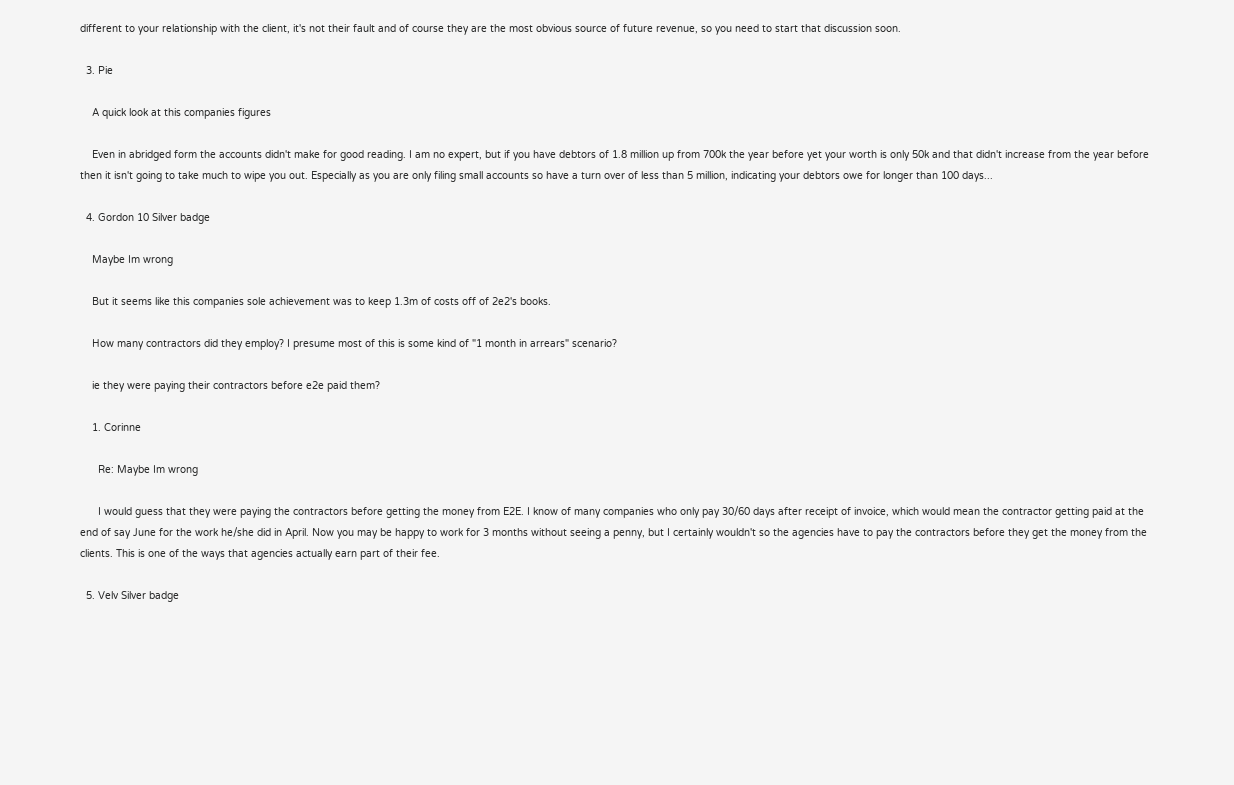different to your relationship with the client, it's not their fault and of course they are the most obvious source of future revenue, so you need to start that discussion soon.

  3. Pie

    A quick look at this companies figures

    Even in abridged form the accounts didn't make for good reading. I am no expert, but if you have debtors of 1.8 million up from 700k the year before yet your worth is only 50k and that didn't increase from the year before then it isn't going to take much to wipe you out. Especially as you are only filing small accounts so have a turn over of less than 5 million, indicating your debtors owe for longer than 100 days...

  4. Gordon 10 Silver badge

    Maybe Im wrong

    But it seems like this companies sole achievement was to keep 1.3m of costs off of 2e2's books.

    How many contractors did they employ? I presume most of this is some kind of "1 month in arrears" scenario?

    ie they were paying their contractors before e2e paid them?

    1. Corinne

      Re: Maybe Im wrong

      I would guess that they were paying the contractors before getting the money from E2E. I know of many companies who only pay 30/60 days after receipt of invoice, which would mean the contractor getting paid at the end of say June for the work he/she did in April. Now you may be happy to work for 3 months without seeing a penny, but I certainly wouldn't so the agencies have to pay the contractors before they get the money from the clients. This is one of the ways that agencies actually earn part of their fee.

  5. Velv Silver badge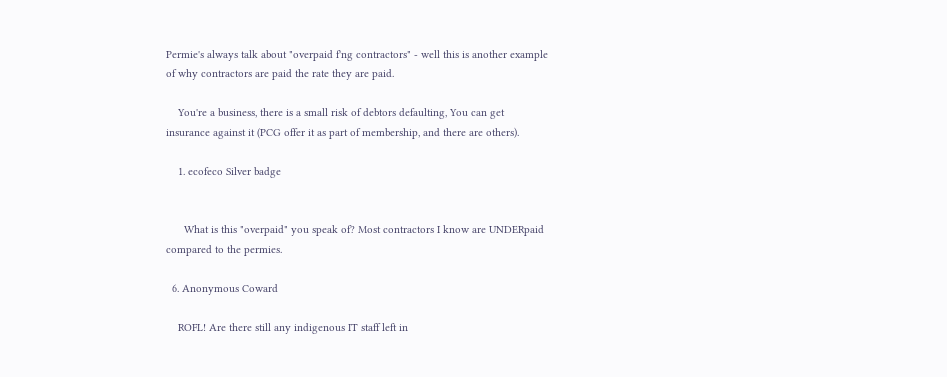Permie's always talk about "overpaid f'ng contractors" - well this is another example of why contractors are paid the rate they are paid.

    You're a business, there is a small risk of debtors defaulting, You can get insurance against it (PCG offer it as part of membership, and there are others).

    1. ecofeco Silver badge


      What is this "overpaid" you speak of? Most contractors I know are UNDERpaid compared to the permies.

  6. Anonymous Coward

    ROFL! Are there still any indigenous IT staff left in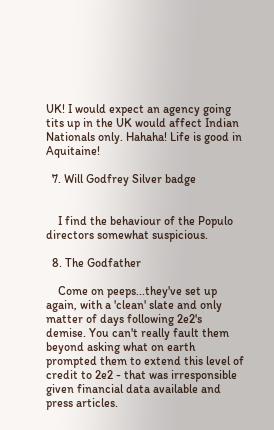UK! I would expect an agency going tits up in the UK would affect Indian Nationals only. Hahaha! Life is good in Aquitaine!

  7. Will Godfrey Silver badge


    I find the behaviour of the Populo directors somewhat suspicious.

  8. The Godfather

    Come on peeps...they've set up again, with a 'clean' slate and only matter of days following 2e2's demise. You can't really fault them beyond asking what on earth prompted them to extend this level of credit to 2e2 - that was irresponsible given financial data available and press articles.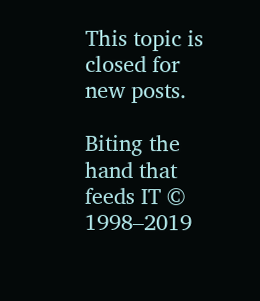This topic is closed for new posts.

Biting the hand that feeds IT © 1998–2019